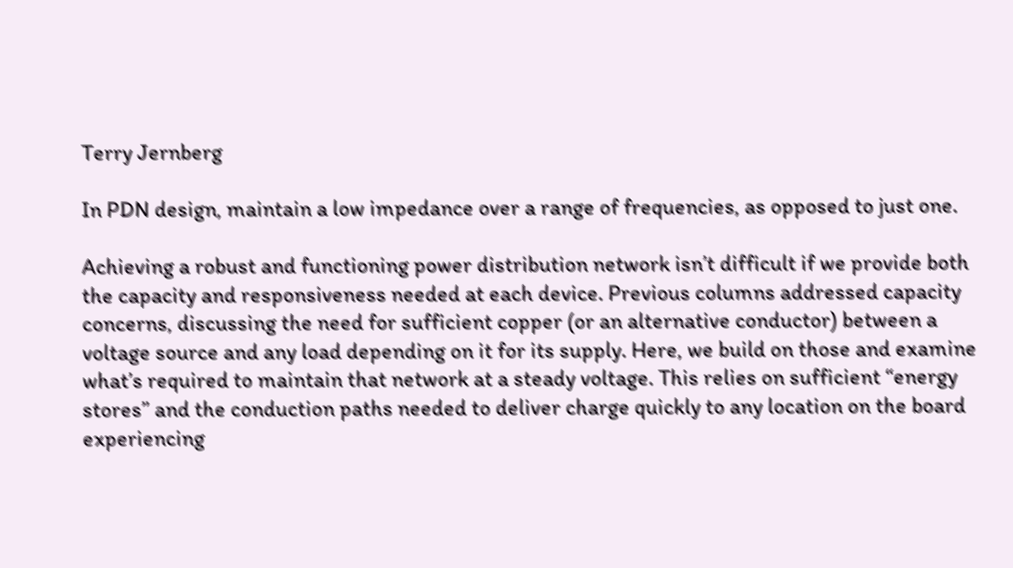Terry Jernberg

In PDN design, maintain a low impedance over a range of frequencies, as opposed to just one.

Achieving a robust and functioning power distribution network isn’t difficult if we provide both the capacity and responsiveness needed at each device. Previous columns addressed capacity concerns, discussing the need for sufficient copper (or an alternative conductor) between a voltage source and any load depending on it for its supply. Here, we build on those and examine what’s required to maintain that network at a steady voltage. This relies on sufficient “energy stores” and the conduction paths needed to deliver charge quickly to any location on the board experiencing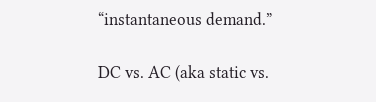“instantaneous demand.”

DC vs. AC (aka static vs.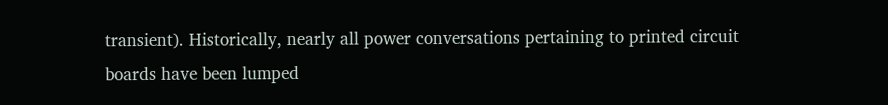transient). Historically, nearly all power conversations pertaining to printed circuit boards have been lumped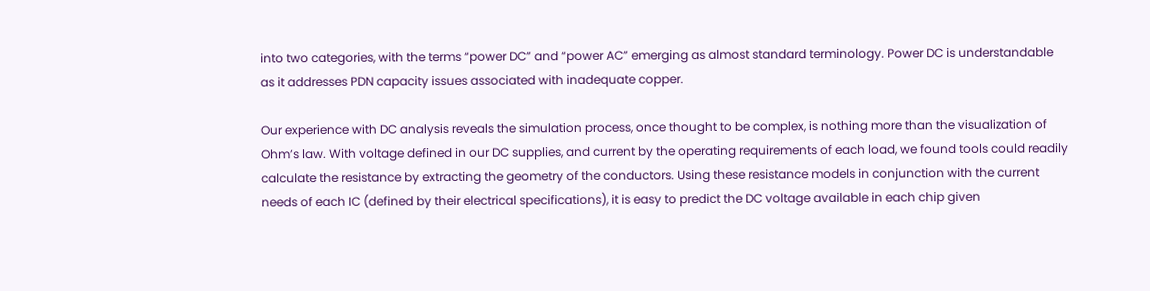into two categories, with the terms “power DC” and “power AC” emerging as almost standard terminology. Power DC is understandable as it addresses PDN capacity issues associated with inadequate copper.

Our experience with DC analysis reveals the simulation process, once thought to be complex, is nothing more than the visualization of Ohm’s law. With voltage defined in our DC supplies, and current by the operating requirements of each load, we found tools could readily calculate the resistance by extracting the geometry of the conductors. Using these resistance models in conjunction with the current needs of each IC (defined by their electrical specifications), it is easy to predict the DC voltage available in each chip given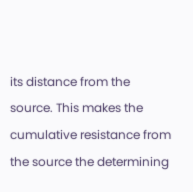its distance from the source. This makes the cumulative resistance from the source the determining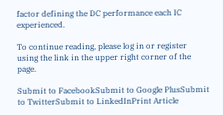factor defining the DC performance each IC experienced.

To continue reading, please log in or register using the link in the upper right corner of the page.

Submit to FacebookSubmit to Google PlusSubmit to TwitterSubmit to LinkedInPrint Article